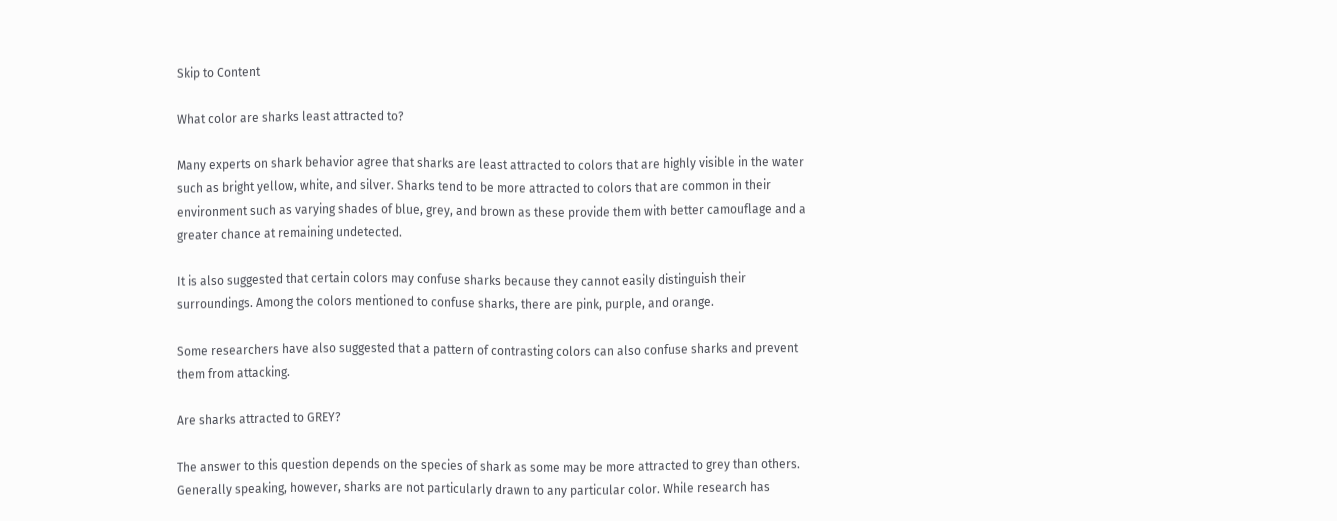Skip to Content

What color are sharks least attracted to?

Many experts on shark behavior agree that sharks are least attracted to colors that are highly visible in the water such as bright yellow, white, and silver. Sharks tend to be more attracted to colors that are common in their environment such as varying shades of blue, grey, and brown as these provide them with better camouflage and a greater chance at remaining undetected.

It is also suggested that certain colors may confuse sharks because they cannot easily distinguish their surroundings. Among the colors mentioned to confuse sharks, there are pink, purple, and orange.

Some researchers have also suggested that a pattern of contrasting colors can also confuse sharks and prevent them from attacking.

Are sharks attracted to GREY?

The answer to this question depends on the species of shark as some may be more attracted to grey than others. Generally speaking, however, sharks are not particularly drawn to any particular color. While research has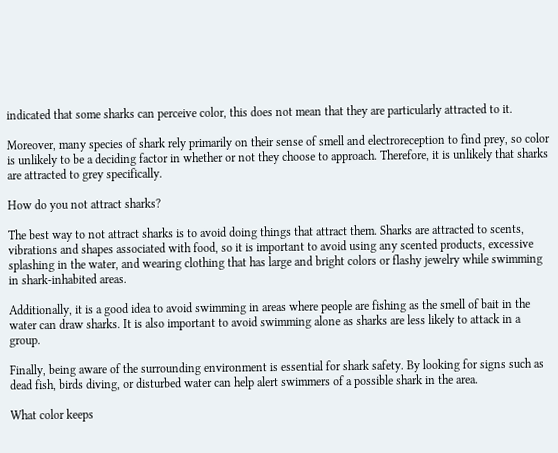indicated that some sharks can perceive color, this does not mean that they are particularly attracted to it.

Moreover, many species of shark rely primarily on their sense of smell and electroreception to find prey, so color is unlikely to be a deciding factor in whether or not they choose to approach. Therefore, it is unlikely that sharks are attracted to grey specifically.

How do you not attract sharks?

The best way to not attract sharks is to avoid doing things that attract them. Sharks are attracted to scents, vibrations and shapes associated with food, so it is important to avoid using any scented products, excessive splashing in the water, and wearing clothing that has large and bright colors or flashy jewelry while swimming in shark-inhabited areas.

Additionally, it is a good idea to avoid swimming in areas where people are fishing as the smell of bait in the water can draw sharks. It is also important to avoid swimming alone as sharks are less likely to attack in a group.

Finally, being aware of the surrounding environment is essential for shark safety. By looking for signs such as dead fish, birds diving, or disturbed water can help alert swimmers of a possible shark in the area.

What color keeps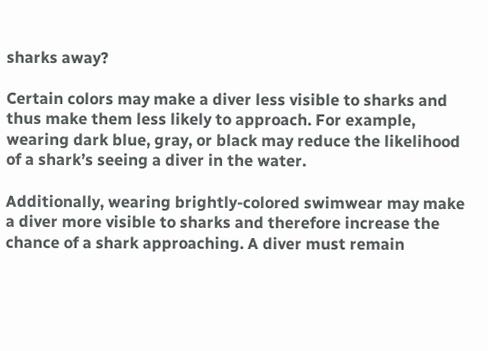sharks away?

Certain colors may make a diver less visible to sharks and thus make them less likely to approach. For example, wearing dark blue, gray, or black may reduce the likelihood of a shark’s seeing a diver in the water.

Additionally, wearing brightly-colored swimwear may make a diver more visible to sharks and therefore increase the chance of a shark approaching. A diver must remain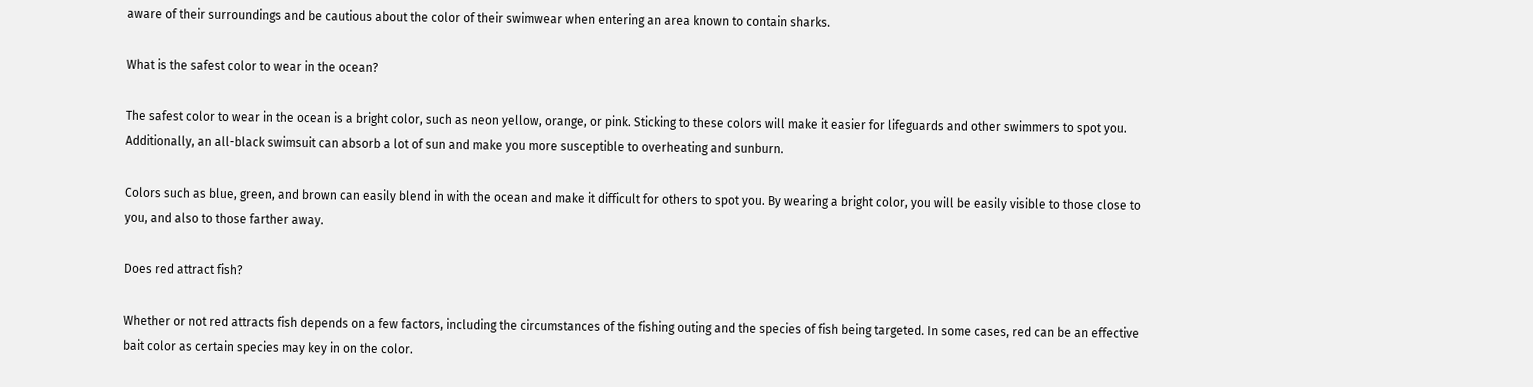aware of their surroundings and be cautious about the color of their swimwear when entering an area known to contain sharks.

What is the safest color to wear in the ocean?

The safest color to wear in the ocean is a bright color, such as neon yellow, orange, or pink. Sticking to these colors will make it easier for lifeguards and other swimmers to spot you. Additionally, an all-black swimsuit can absorb a lot of sun and make you more susceptible to overheating and sunburn.

Colors such as blue, green, and brown can easily blend in with the ocean and make it difficult for others to spot you. By wearing a bright color, you will be easily visible to those close to you, and also to those farther away.

Does red attract fish?

Whether or not red attracts fish depends on a few factors, including the circumstances of the fishing outing and the species of fish being targeted. In some cases, red can be an effective bait color as certain species may key in on the color.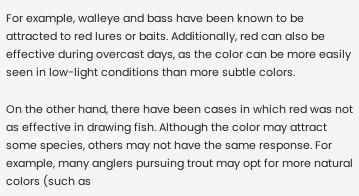For example, walleye and bass have been known to be attracted to red lures or baits. Additionally, red can also be effective during overcast days, as the color can be more easily seen in low-light conditions than more subtle colors.

On the other hand, there have been cases in which red was not as effective in drawing fish. Although the color may attract some species, others may not have the same response. For example, many anglers pursuing trout may opt for more natural colors (such as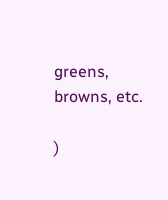greens, browns, etc.

)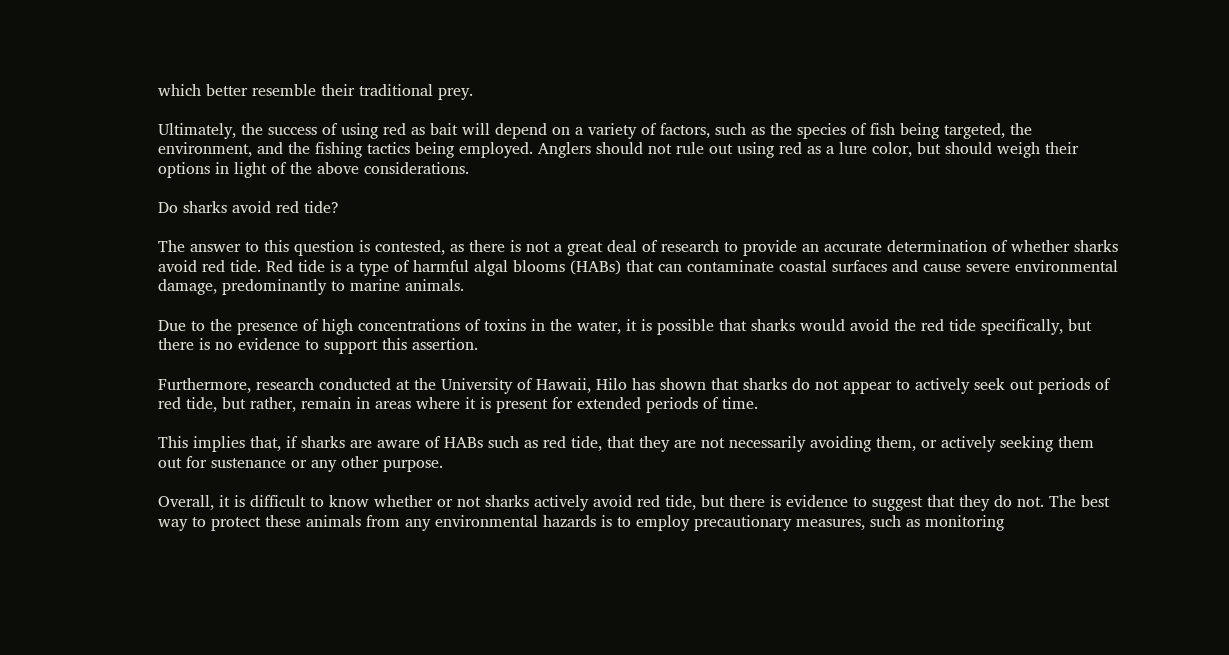which better resemble their traditional prey.

Ultimately, the success of using red as bait will depend on a variety of factors, such as the species of fish being targeted, the environment, and the fishing tactics being employed. Anglers should not rule out using red as a lure color, but should weigh their options in light of the above considerations.

Do sharks avoid red tide?

The answer to this question is contested, as there is not a great deal of research to provide an accurate determination of whether sharks avoid red tide. Red tide is a type of harmful algal blooms (HABs) that can contaminate coastal surfaces and cause severe environmental damage, predominantly to marine animals.

Due to the presence of high concentrations of toxins in the water, it is possible that sharks would avoid the red tide specifically, but there is no evidence to support this assertion.

Furthermore, research conducted at the University of Hawaii, Hilo has shown that sharks do not appear to actively seek out periods of red tide, but rather, remain in areas where it is present for extended periods of time.

This implies that, if sharks are aware of HABs such as red tide, that they are not necessarily avoiding them, or actively seeking them out for sustenance or any other purpose.

Overall, it is difficult to know whether or not sharks actively avoid red tide, but there is evidence to suggest that they do not. The best way to protect these animals from any environmental hazards is to employ precautionary measures, such as monitoring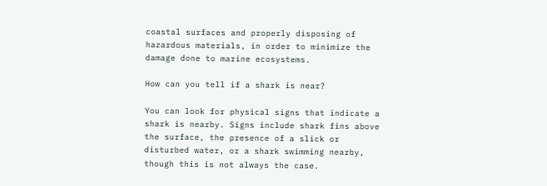coastal surfaces and properly disposing of hazardous materials, in order to minimize the damage done to marine ecosystems.

How can you tell if a shark is near?

You can look for physical signs that indicate a shark is nearby. Signs include shark fins above the surface, the presence of a slick or disturbed water, or a shark swimming nearby, though this is not always the case.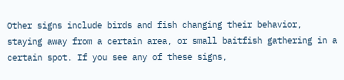Other signs include birds and fish changing their behavior, staying away from a certain area, or small baitfish gathering in a certain spot. If you see any of these signs,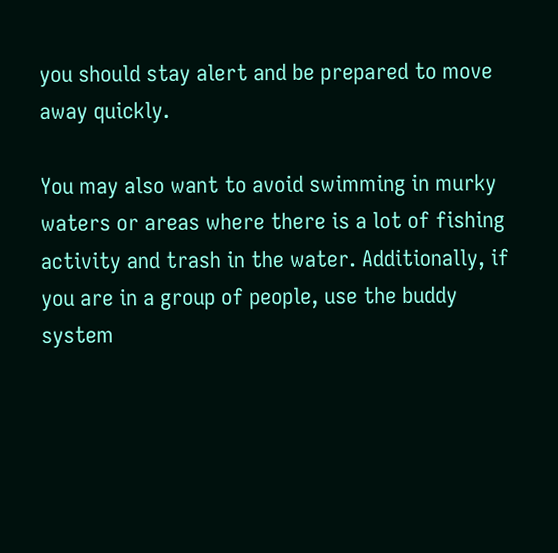you should stay alert and be prepared to move away quickly.

You may also want to avoid swimming in murky waters or areas where there is a lot of fishing activity and trash in the water. Additionally, if you are in a group of people, use the buddy system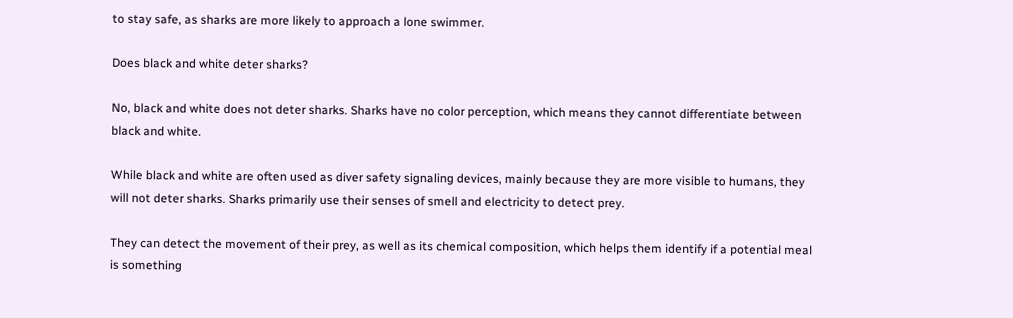to stay safe, as sharks are more likely to approach a lone swimmer.

Does black and white deter sharks?

No, black and white does not deter sharks. Sharks have no color perception, which means they cannot differentiate between black and white.

While black and white are often used as diver safety signaling devices, mainly because they are more visible to humans, they will not deter sharks. Sharks primarily use their senses of smell and electricity to detect prey.

They can detect the movement of their prey, as well as its chemical composition, which helps them identify if a potential meal is something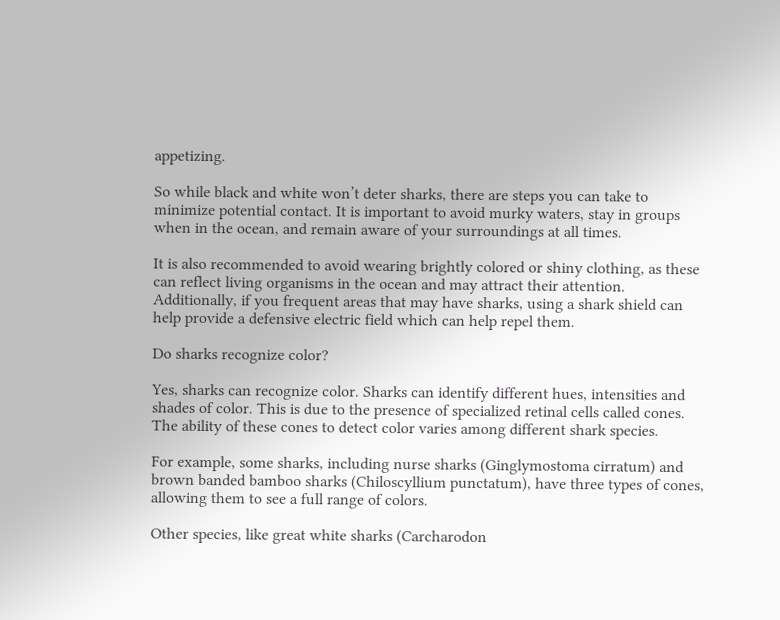appetizing.

So while black and white won’t deter sharks, there are steps you can take to minimize potential contact. It is important to avoid murky waters, stay in groups when in the ocean, and remain aware of your surroundings at all times.

It is also recommended to avoid wearing brightly colored or shiny clothing, as these can reflect living organisms in the ocean and may attract their attention. Additionally, if you frequent areas that may have sharks, using a shark shield can help provide a defensive electric field which can help repel them.

Do sharks recognize color?

Yes, sharks can recognize color. Sharks can identify different hues, intensities and shades of color. This is due to the presence of specialized retinal cells called cones. The ability of these cones to detect color varies among different shark species.

For example, some sharks, including nurse sharks (Ginglymostoma cirratum) and brown banded bamboo sharks (Chiloscyllium punctatum), have three types of cones, allowing them to see a full range of colors.

Other species, like great white sharks (Carcharodon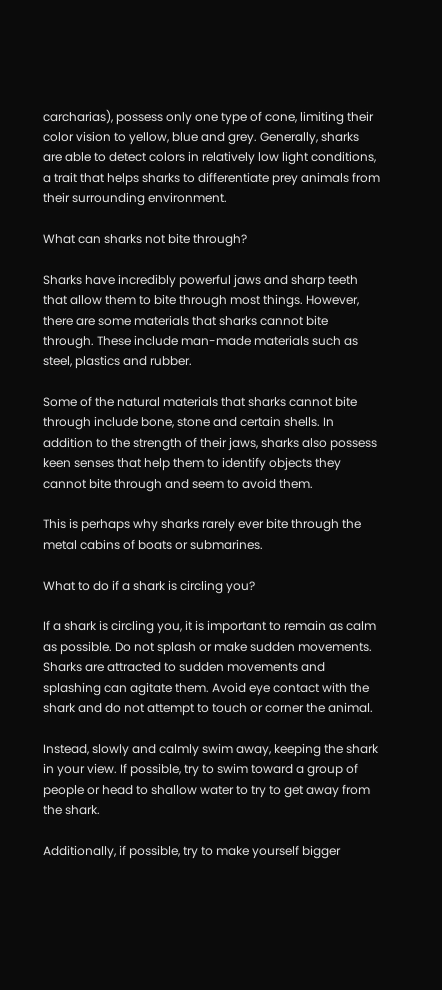carcharias), possess only one type of cone, limiting their color vision to yellow, blue and grey. Generally, sharks are able to detect colors in relatively low light conditions, a trait that helps sharks to differentiate prey animals from their surrounding environment.

What can sharks not bite through?

Sharks have incredibly powerful jaws and sharp teeth that allow them to bite through most things. However, there are some materials that sharks cannot bite through. These include man-made materials such as steel, plastics and rubber.

Some of the natural materials that sharks cannot bite through include bone, stone and certain shells. In addition to the strength of their jaws, sharks also possess keen senses that help them to identify objects they cannot bite through and seem to avoid them.

This is perhaps why sharks rarely ever bite through the metal cabins of boats or submarines.

What to do if a shark is circling you?

If a shark is circling you, it is important to remain as calm as possible. Do not splash or make sudden movements. Sharks are attracted to sudden movements and splashing can agitate them. Avoid eye contact with the shark and do not attempt to touch or corner the animal.

Instead, slowly and calmly swim away, keeping the shark in your view. If possible, try to swim toward a group of people or head to shallow water to try to get away from the shark.

Additionally, if possible, try to make yourself bigger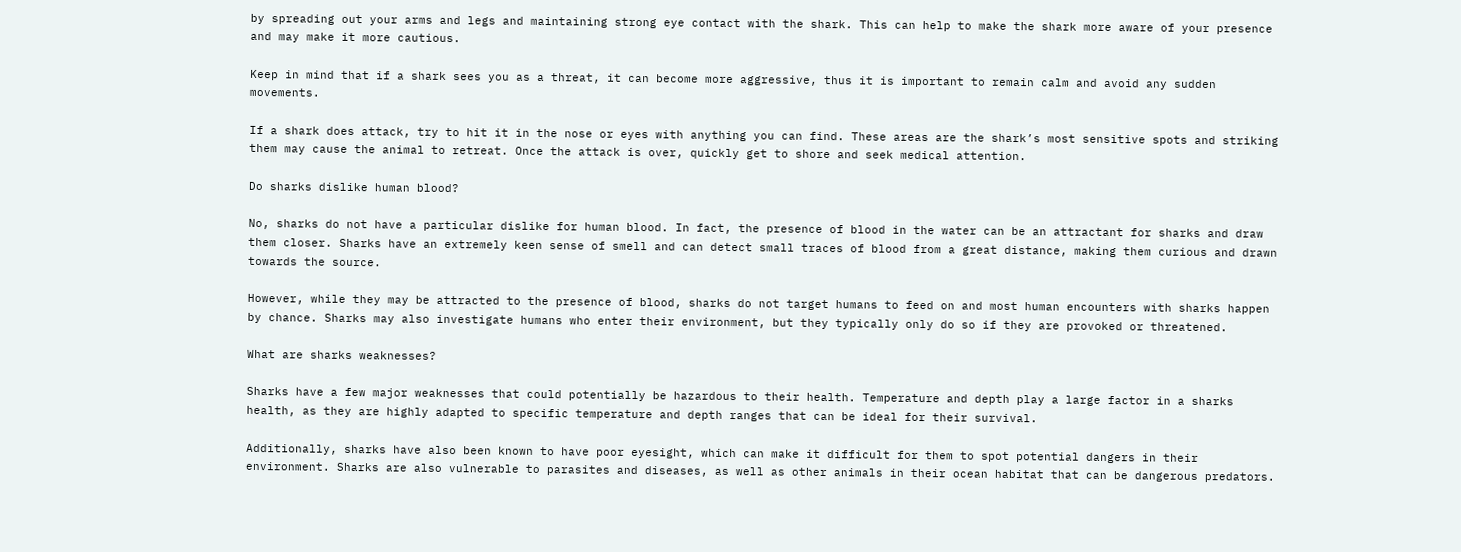by spreading out your arms and legs and maintaining strong eye contact with the shark. This can help to make the shark more aware of your presence and may make it more cautious.

Keep in mind that if a shark sees you as a threat, it can become more aggressive, thus it is important to remain calm and avoid any sudden movements.

If a shark does attack, try to hit it in the nose or eyes with anything you can find. These areas are the shark’s most sensitive spots and striking them may cause the animal to retreat. Once the attack is over, quickly get to shore and seek medical attention.

Do sharks dislike human blood?

No, sharks do not have a particular dislike for human blood. In fact, the presence of blood in the water can be an attractant for sharks and draw them closer. Sharks have an extremely keen sense of smell and can detect small traces of blood from a great distance, making them curious and drawn towards the source.

However, while they may be attracted to the presence of blood, sharks do not target humans to feed on and most human encounters with sharks happen by chance. Sharks may also investigate humans who enter their environment, but they typically only do so if they are provoked or threatened.

What are sharks weaknesses?

Sharks have a few major weaknesses that could potentially be hazardous to their health. Temperature and depth play a large factor in a sharks health, as they are highly adapted to specific temperature and depth ranges that can be ideal for their survival.

Additionally, sharks have also been known to have poor eyesight, which can make it difficult for them to spot potential dangers in their environment. Sharks are also vulnerable to parasites and diseases, as well as other animals in their ocean habitat that can be dangerous predators.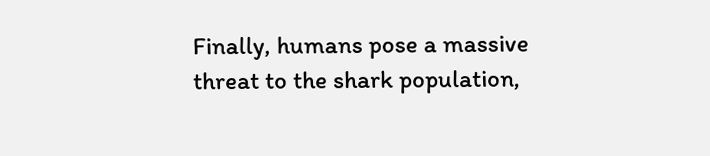Finally, humans pose a massive threat to the shark population,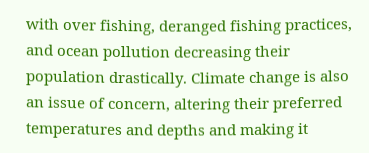with over fishing, deranged fishing practices, and ocean pollution decreasing their population drastically. Climate change is also an issue of concern, altering their preferred temperatures and depths and making it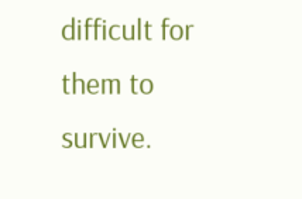difficult for them to survive.